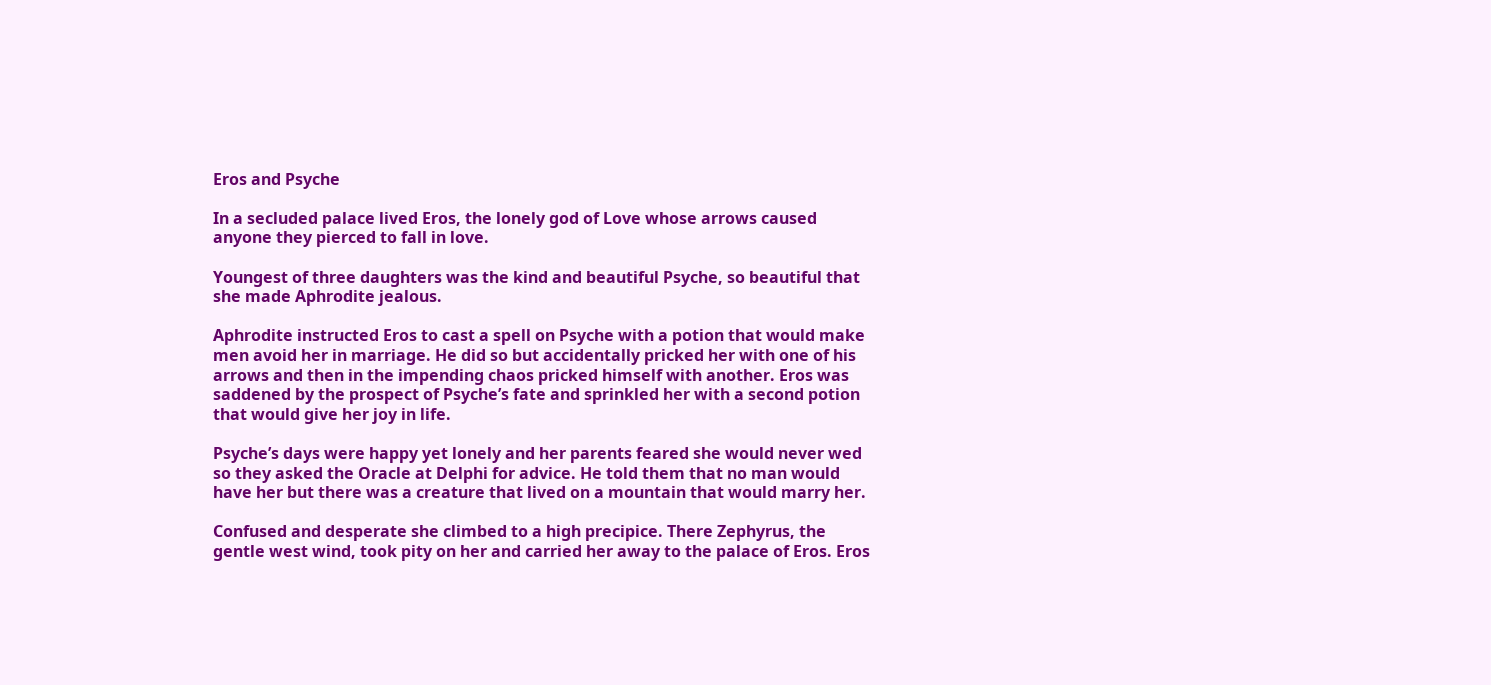Eros and Psyche

In a secluded palace lived Eros, the lonely god of Love whose arrows caused anyone they pierced to fall in love.

Youngest of three daughters was the kind and beautiful Psyche, so beautiful that she made Aphrodite jealous.

Aphrodite instructed Eros to cast a spell on Psyche with a potion that would make men avoid her in marriage. He did so but accidentally pricked her with one of his arrows and then in the impending chaos pricked himself with another. Eros was saddened by the prospect of Psyche’s fate and sprinkled her with a second potion that would give her joy in life.

Psyche’s days were happy yet lonely and her parents feared she would never wed so they asked the Oracle at Delphi for advice. He told them that no man would have her but there was a creature that lived on a mountain that would marry her.

Confused and desperate she climbed to a high precipice. There Zephyrus, the gentle west wind, took pity on her and carried her away to the palace of Eros. Eros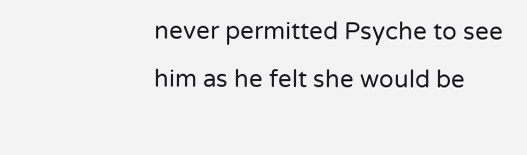never permitted Psyche to see him as he felt she would be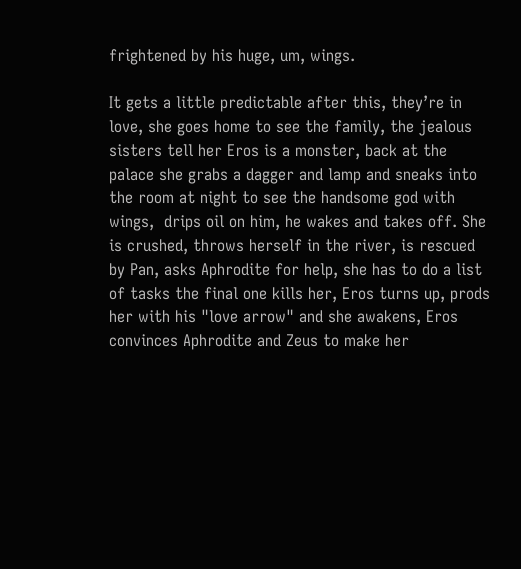frightened by his huge, um, wings.

It gets a little predictable after this, they’re in love, she goes home to see the family, the jealous sisters tell her Eros is a monster, back at the palace she grabs a dagger and lamp and sneaks into the room at night to see the handsome god with wings,  drips oil on him, he wakes and takes off. She is crushed, throws herself in the river, is rescued by Pan, asks Aphrodite for help, she has to do a list of tasks the final one kills her, Eros turns up, prods her with his "love arrow" and she awakens, Eros convinces Aphrodite and Zeus to make her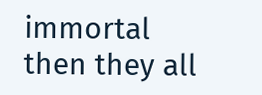immortal then they all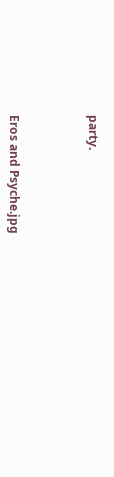party.



Eros and Psyche.jpg